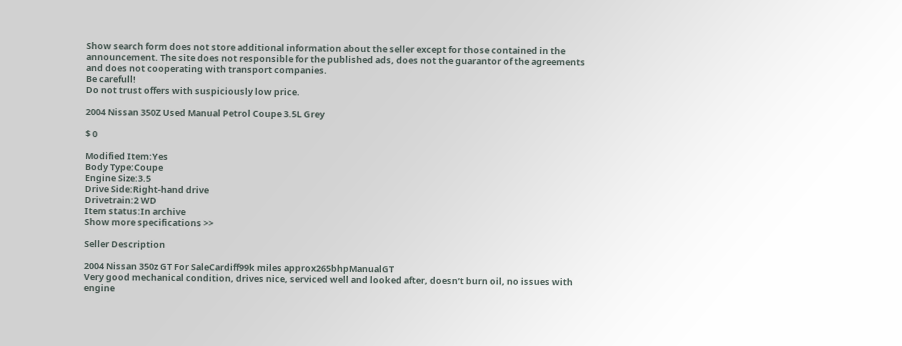Show search form does not store additional information about the seller except for those contained in the announcement. The site does not responsible for the published ads, does not the guarantor of the agreements and does not cooperating with transport companies.
Be carefull!
Do not trust offers with suspiciously low price.

2004 Nissan 350Z Used Manual Petrol Coupe 3.5L Grey

$ 0

Modified Item:Yes
Body Type:Coupe
Engine Size:3.5
Drive Side:Right-hand drive
Drivetrain:2 WD
Item status:In archive
Show more specifications >>

Seller Description

2004 Nissan 350z GT For SaleCardiff99k miles approx265bhpManualGT
Very good mechanical condition, drives nice, serviced well and looked after, doesn’t burn oil, no issues with engine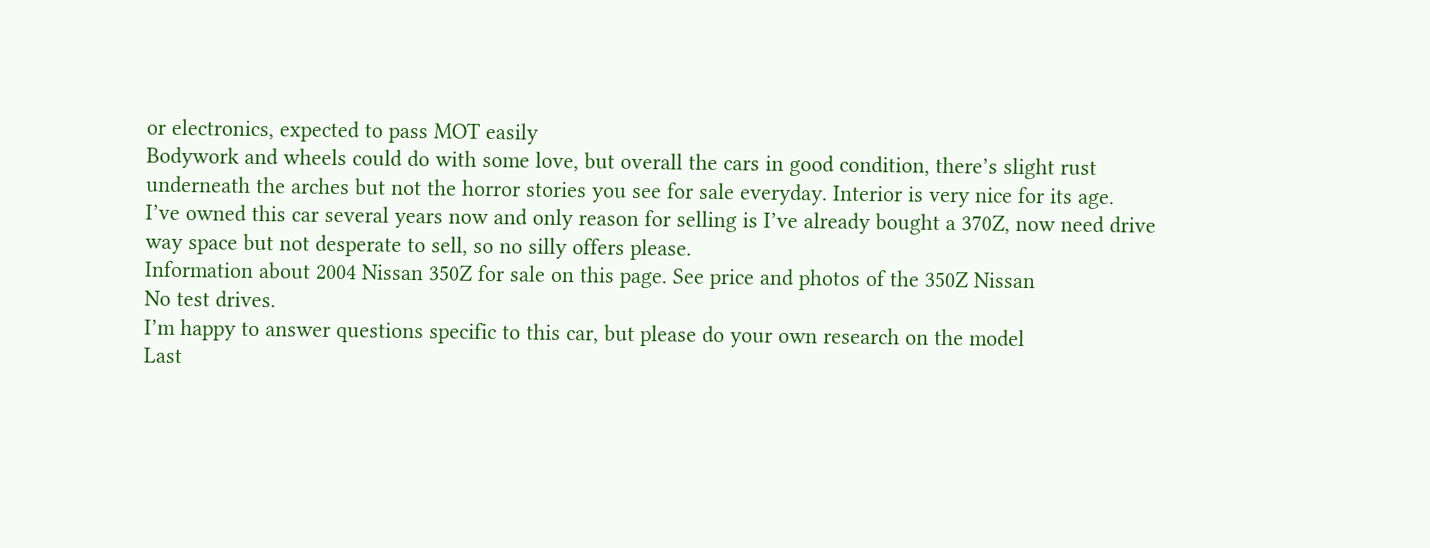or electronics, expected to pass MOT easily
Bodywork and wheels could do with some love, but overall the cars in good condition, there’s slight rust underneath the arches but not the horror stories you see for sale everyday. Interior is very nice for its age.
I’ve owned this car several years now and only reason for selling is I’ve already bought a 370Z, now need drive way space but not desperate to sell, so no silly offers please.
Information about 2004 Nissan 350Z for sale on this page. See price and photos of the 350Z Nissan
No test drives.
I’m happy to answer questions specific to this car, but please do your own research on the model
Last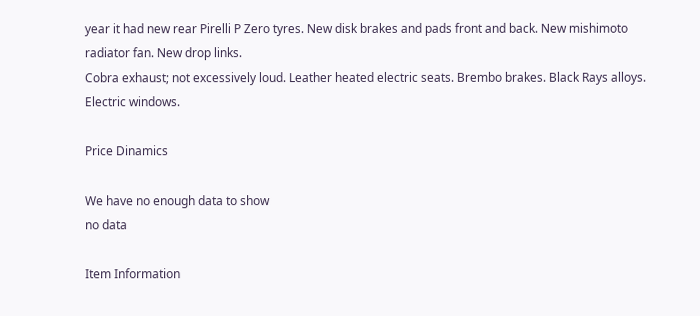year it had new rear Pirelli P Zero tyres. New disk brakes and pads front and back. New mishimoto radiator fan. New drop links.
Cobra exhaust; not excessively loud. Leather heated electric seats. Brembo brakes. Black Rays alloys. Electric windows.

Price Dinamics

We have no enough data to show
no data

Item Information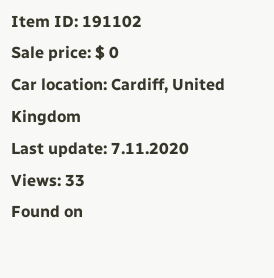Item ID: 191102
Sale price: $ 0
Car location: Cardiff, United Kingdom
Last update: 7.11.2020
Views: 33
Found on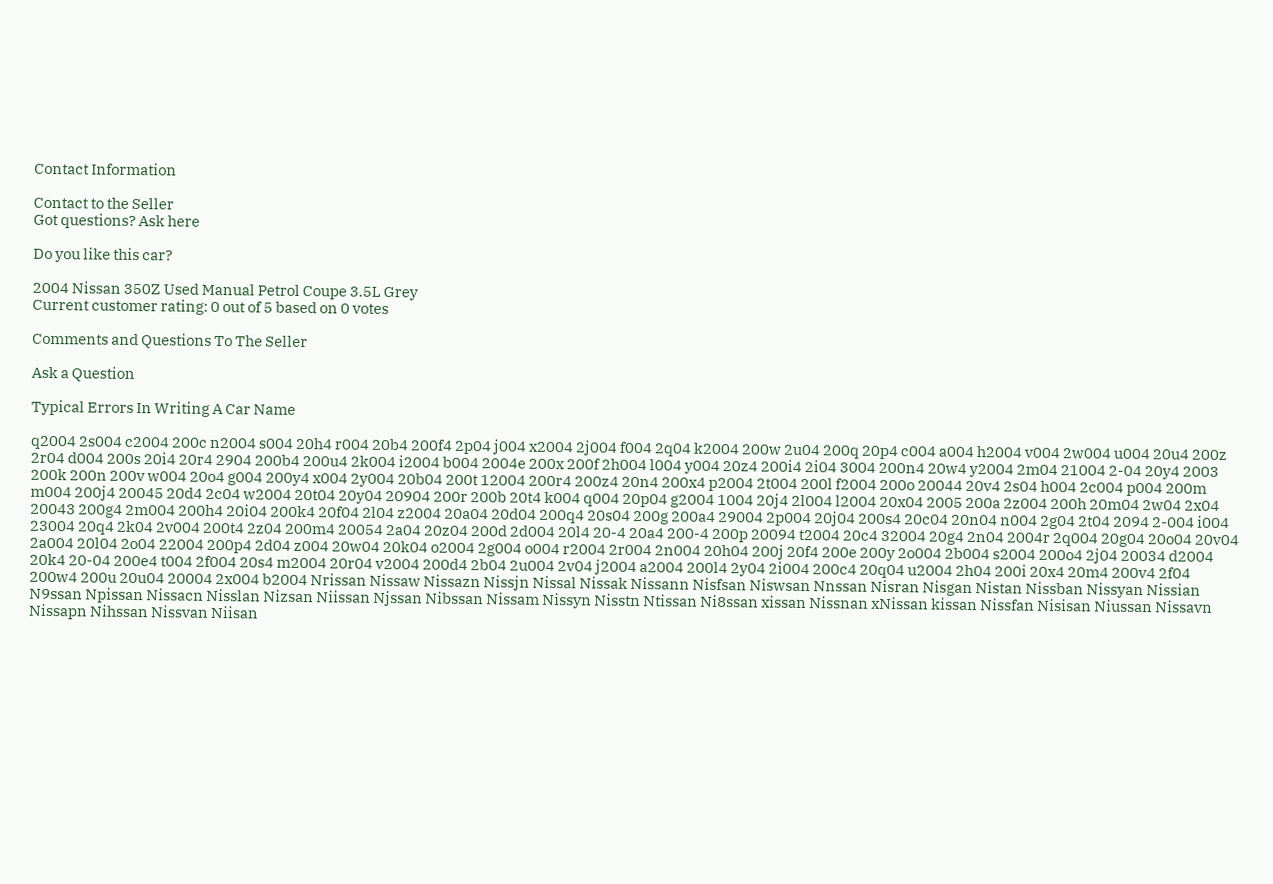Contact Information

Contact to the Seller
Got questions? Ask here

Do you like this car?

2004 Nissan 350Z Used Manual Petrol Coupe 3.5L Grey
Current customer rating: 0 out of 5 based on 0 votes

Comments and Questions To The Seller

Ask a Question

Typical Errors In Writing A Car Name

q2004 2s004 c2004 200c n2004 s004 20h4 r004 20b4 200f4 2p04 j004 x2004 2j004 f004 2q04 k2004 200w 2u04 200q 20p4 c004 a004 h2004 v004 2w004 u004 20u4 200z 2r04 d004 200s 20i4 20r4 2904 200b4 200u4 2k004 i2004 b004 2004e 200x 200f 2h004 l004 y004 20z4 200i4 2i04 3004 200n4 20w4 y2004 2m04 21004 2-04 20y4 2003 200k 200n 200v w004 20o4 g004 200y4 x004 2y004 20b04 200t 12004 200r4 200z4 20n4 200x4 p2004 2t004 200l f2004 200o 20044 20v4 2s04 h004 2c004 p004 200m m004 200j4 20045 20d4 2c04 w2004 20t04 20y04 20904 200r 200b 20t4 k004 q004 20p04 g2004 1004 20j4 2l004 l2004 20x04 2005 200a 2z004 200h 20m04 2w04 2x04 20043 200g4 2m004 200h4 20i04 200k4 20f04 2l04 z2004 20a04 20d04 200q4 20s04 200g 200a4 29004 2p004 20j04 200s4 20c04 20n04 n004 2g04 2t04 2094 2-004 i004 23004 20q4 2k04 2v004 200t4 2z04 200m4 20054 2a04 20z04 200d 2d004 20l4 20-4 20a4 200-4 200p 20094 t2004 20c4 32004 20g4 2n04 2004r 2q004 20g04 20o04 20v04 2a004 20l04 2o04 22004 200p4 2d04 z004 20w04 20k04 o2004 2g004 o004 r2004 2r004 2n004 20h04 200j 20f4 200e 200y 2o004 2b004 s2004 200o4 2j04 20034 d2004 20k4 20-04 200e4 t004 2f004 20s4 m2004 20r04 v2004 200d4 2b04 2u004 2v04 j2004 a2004 200l4 2y04 2i004 200c4 20q04 u2004 2h04 200i 20x4 20m4 200v4 2f04 200w4 200u 20u04 20004 2x004 b2004 Nrissan Nissaw Nissazn Nissjn Nissal Nissak Nissann Nisfsan Niswsan Nnssan Nisran Nisgan Nistan Nissban Nissyan Nissian N9ssan Npissan Nissacn Nisslan Nizsan Niissan Njssan Nibssan Nissam Nissyn Nisstn Ntissan Ni8ssan xissan Nissnan xNissan kissan Nissfan Nisisan Niussan Nissavn Nissapn Nihssan Nissvan Niisan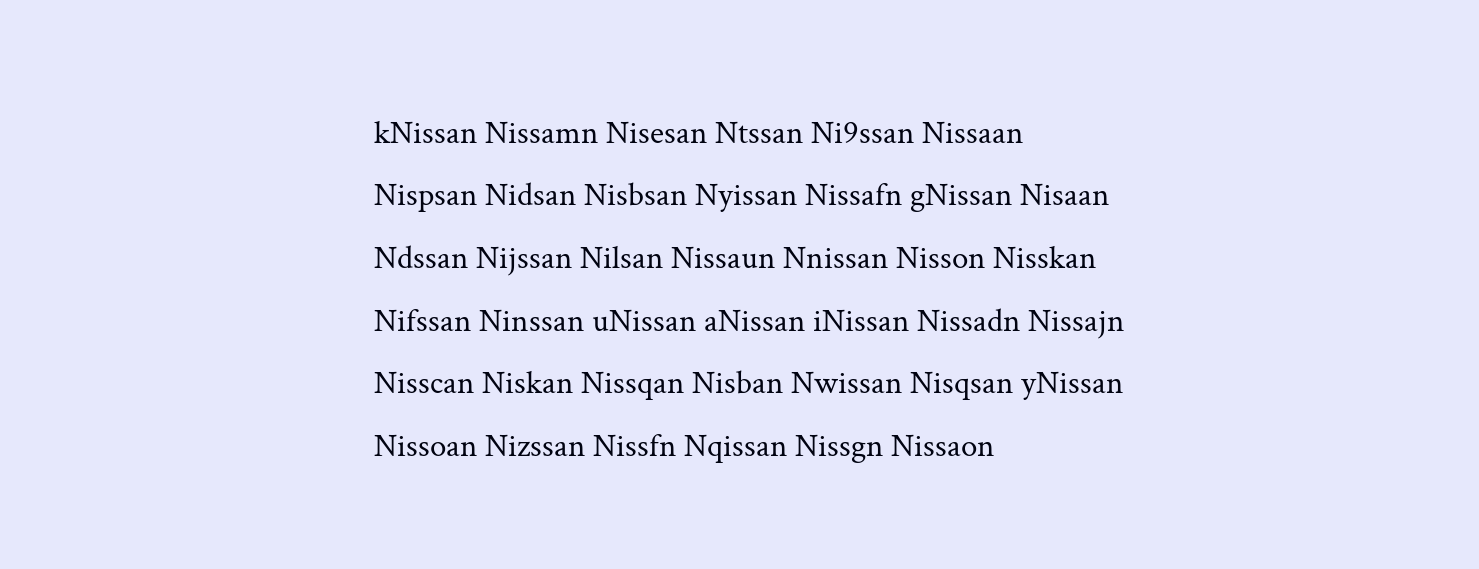kNissan Nissamn Nisesan Ntssan Ni9ssan Nissaan Nispsan Nidsan Nisbsan Nyissan Nissafn gNissan Nisaan Ndssan Nijssan Nilsan Nissaun Nnissan Nisson Nisskan Nifssan Ninssan uNissan aNissan iNissan Nissadn Nissajn Nisscan Niskan Nissqan Nisban Nwissan Nisqsan yNissan Nissoan Nizssan Nissfn Nqissan Nissgn Nissaon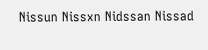Nissun Nissxn Nidssan Nissad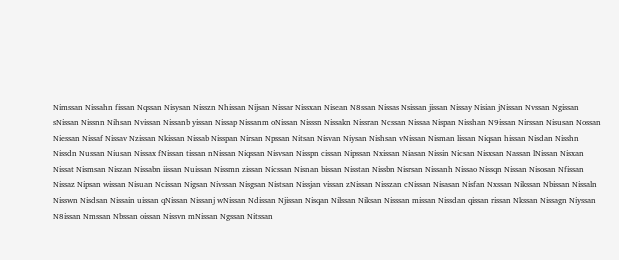Nimssan Nissahn fissan Nqssan Nisysan Nisszn Nhissan Nijsan Nissar Nissxan Nisean N8ssan Nissas Nsissan jissan Nissay Nisian jNissan Nvssan Ngissan sNissan Nissnn Nihsan Nvissan Nissanb yissan Nissap Nissanm oNissan Nisssn Nissakn Nissran Ncssan Nissaa Nispan Nisshan N9issan Nirssan Nisusan Nossan Niessan Nissaf Nissav Nzissan Nkissan Nissab Nisspan Nirsan Npssan Nitsan Nisvan Niysan Nishsan vNissan Nisman lissan Niqsan hissan Nisdan Nisshn Nissdn Nussan Niusan Nissax fNissan tissan nNissan Niqssan Nisvsan Nisspn cissan Nipssan Nxissan Niasan Nissin Nicsan Nisxsan Nassan lNissan Nisxan Nissat Nismsan Niszan Nissabn iissan Nuissan Nissmn zissan Nicssan Nisnan bissan Nisstan Nissbn Nisrsan Nissanh Nissao Nissqn Nissan Nisosan Nfissan Nissaz Nipsan wissan Nisuan Ncissan Nigsan Nivssan Nisgsan Nistsan Nissjan vissan zNissan Nisszan cNissan Nisasan Nisfan Nxssan Nikssan Nbissan Nissaln Nisswn Nisdsan Nissain uissan qNissan Nissanj wNissan Ndissan Njissan Nisqan Nilssan Niksan Nisssan missan Nissdan qissan rissan Nkssan Nissagn Niyssan N8issan Nmssan Nbssan oissan Nissvn mNissan Ngssan Nitssan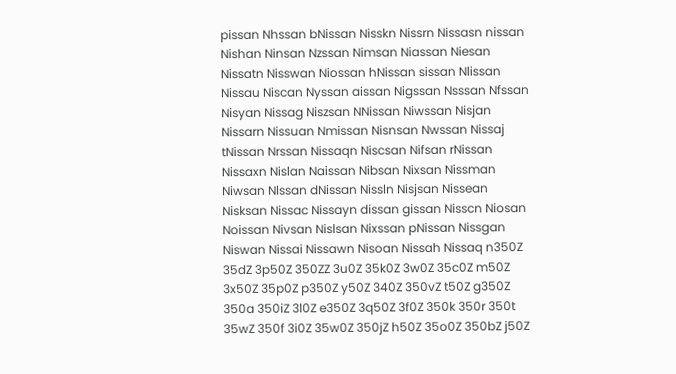pissan Nhssan bNissan Nisskn Nissrn Nissasn nissan Nishan Ninsan Nzssan Nimsan Niassan Niesan Nissatn Nisswan Niossan hNissan sissan Nlissan Nissau Niscan Nyssan aissan Nigssan Nsssan Nfssan Nisyan Nissag Niszsan NNissan Niwssan Nisjan Nissarn Nissuan Nmissan Nisnsan Nwssan Nissaj tNissan Nrssan Nissaqn Niscsan Nifsan rNissan Nissaxn Nislan Naissan Nibsan Nixsan Nissman Niwsan Nlssan dNissan Nissln Nisjsan Nissean Nisksan Nissac Nissayn dissan gissan Nisscn Niosan Noissan Nivsan Nislsan Nixssan pNissan Nissgan Niswan Nissai Nissawn Nisoan Nissah Nissaq n350Z 35dZ 3p50Z 350ZZ 3u0Z 35k0Z 3w0Z 35c0Z m50Z 3x50Z 35p0Z p350Z y50Z 340Z 350vZ t50Z g350Z 350a 350iZ 3l0Z e350Z 3q50Z 3f0Z 350k 350r 350t 35wZ 350f 3i0Z 35w0Z 350jZ h50Z 35o0Z 350bZ j50Z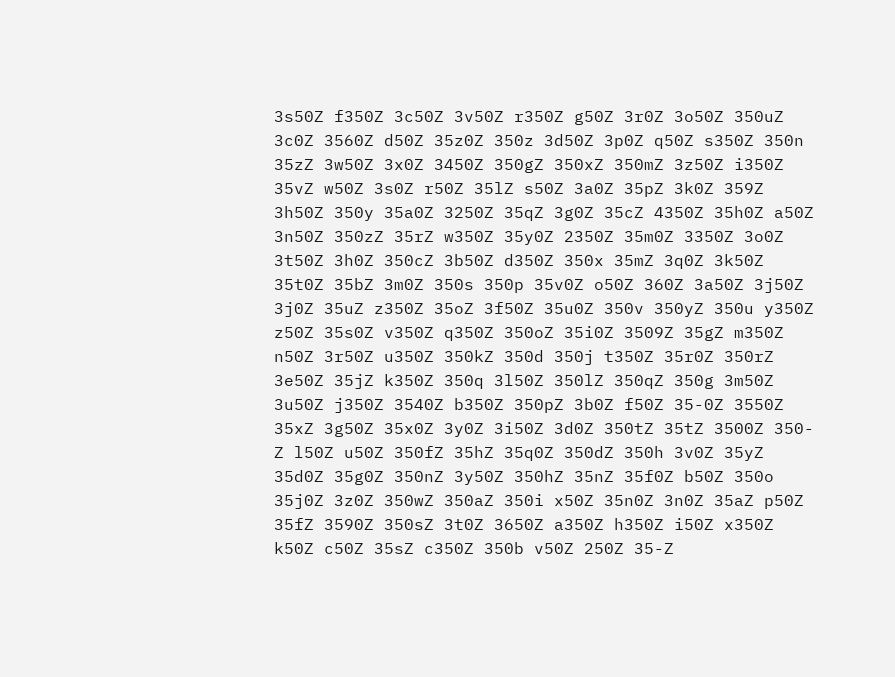3s50Z f350Z 3c50Z 3v50Z r350Z g50Z 3r0Z 3o50Z 350uZ 3c0Z 3560Z d50Z 35z0Z 350z 3d50Z 3p0Z q50Z s350Z 350n 35zZ 3w50Z 3x0Z 3450Z 350gZ 350xZ 350mZ 3z50Z i350Z 35vZ w50Z 3s0Z r50Z 35lZ s50Z 3a0Z 35pZ 3k0Z 359Z 3h50Z 350y 35a0Z 3250Z 35qZ 3g0Z 35cZ 4350Z 35h0Z a50Z 3n50Z 350zZ 35rZ w350Z 35y0Z 2350Z 35m0Z 3350Z 3o0Z 3t50Z 3h0Z 350cZ 3b50Z d350Z 350x 35mZ 3q0Z 3k50Z 35t0Z 35bZ 3m0Z 350s 350p 35v0Z o50Z 360Z 3a50Z 3j50Z 3j0Z 35uZ z350Z 35oZ 3f50Z 35u0Z 350v 350yZ 350u y350Z z50Z 35s0Z v350Z q350Z 350oZ 35i0Z 3509Z 35gZ m350Z n50Z 3r50Z u350Z 350kZ 350d 350j t350Z 35r0Z 350rZ 3e50Z 35jZ k350Z 350q 3l50Z 350lZ 350qZ 350g 3m50Z 3u50Z j350Z 3540Z b350Z 350pZ 3b0Z f50Z 35-0Z 3550Z 35xZ 3g50Z 35x0Z 3y0Z 3i50Z 3d0Z 350tZ 35tZ 3500Z 350-Z l50Z u50Z 350fZ 35hZ 35q0Z 350dZ 350h 3v0Z 35yZ 35d0Z 35g0Z 350nZ 3y50Z 350hZ 35nZ 35f0Z b50Z 350o 35j0Z 3z0Z 350wZ 350aZ 350i x50Z 35n0Z 3n0Z 35aZ p50Z 35fZ 3590Z 350sZ 3t0Z 3650Z a350Z h350Z i50Z x350Z k50Z c50Z 35sZ c350Z 350b v50Z 250Z 35-Z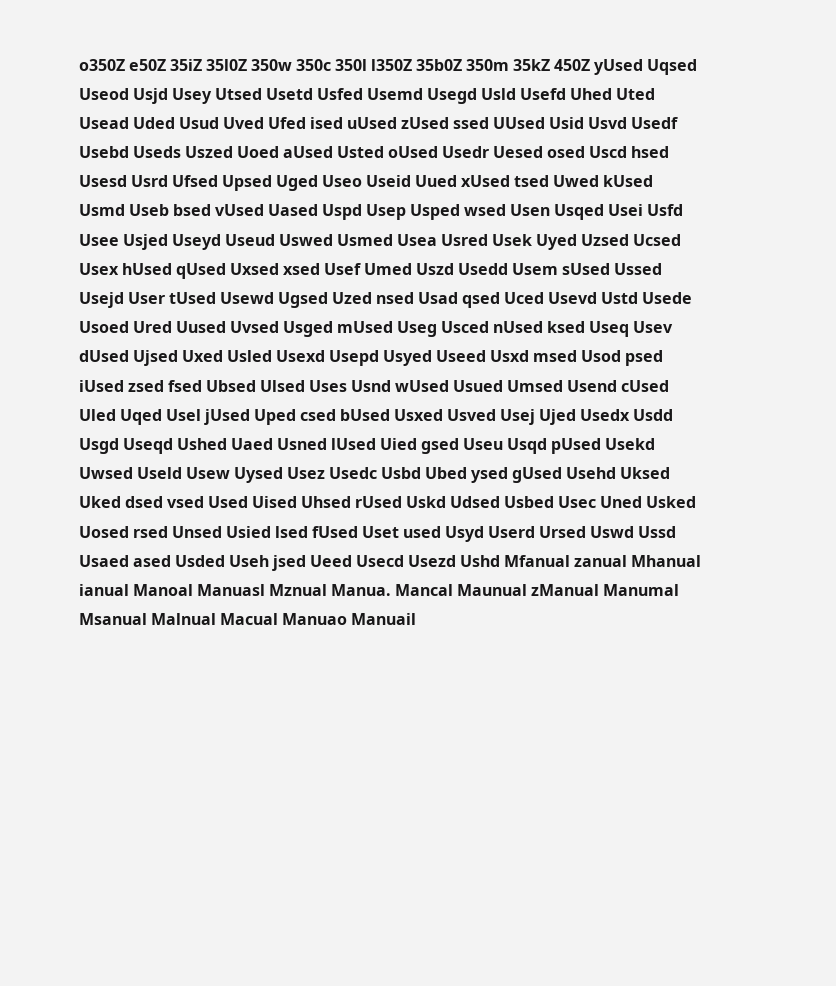o350Z e50Z 35iZ 35l0Z 350w 350c 350l l350Z 35b0Z 350m 35kZ 450Z yUsed Uqsed Useod Usjd Usey Utsed Usetd Usfed Usemd Usegd Usld Usefd Uhed Uted Usead Uded Usud Uved Ufed ised uUsed zUsed ssed UUsed Usid Usvd Usedf Usebd Useds Uszed Uoed aUsed Usted oUsed Usedr Uesed osed Uscd hsed Usesd Usrd Ufsed Upsed Uged Useo Useid Uued xUsed tsed Uwed kUsed Usmd Useb bsed vUsed Uased Uspd Usep Usped wsed Usen Usqed Usei Usfd Usee Usjed Useyd Useud Uswed Usmed Usea Usred Usek Uyed Uzsed Ucsed Usex hUsed qUsed Uxsed xsed Usef Umed Uszd Usedd Usem sUsed Ussed Usejd User tUsed Usewd Ugsed Uzed nsed Usad qsed Uced Usevd Ustd Usede Usoed Ured Uused Uvsed Usged mUsed Useg Usced nUsed ksed Useq Usev dUsed Ujsed Uxed Usled Usexd Usepd Usyed Useed Usxd msed Usod psed iUsed zsed fsed Ubsed Ulsed Uses Usnd wUsed Usued Umsed Usend cUsed Uled Uqed Usel jUsed Uped csed bUsed Usxed Usved Usej Ujed Usedx Usdd Usgd Useqd Ushed Uaed Usned lUsed Uied gsed Useu Usqd pUsed Usekd Uwsed Useld Usew Uysed Usez Usedc Usbd Ubed ysed gUsed Usehd Uksed Uked dsed vsed Used Uised Uhsed rUsed Uskd Udsed Usbed Usec Uned Usked Uosed rsed Unsed Usied lsed fUsed Uset used Usyd Userd Ursed Uswd Ussd Usaed ased Usded Useh jsed Ueed Usecd Usezd Ushd Mfanual zanual Mhanual ianual Manoal Manuasl Mznual Manua. Mancal Maunual zManual Manumal Msanual Malnual Macual Manuao Manuail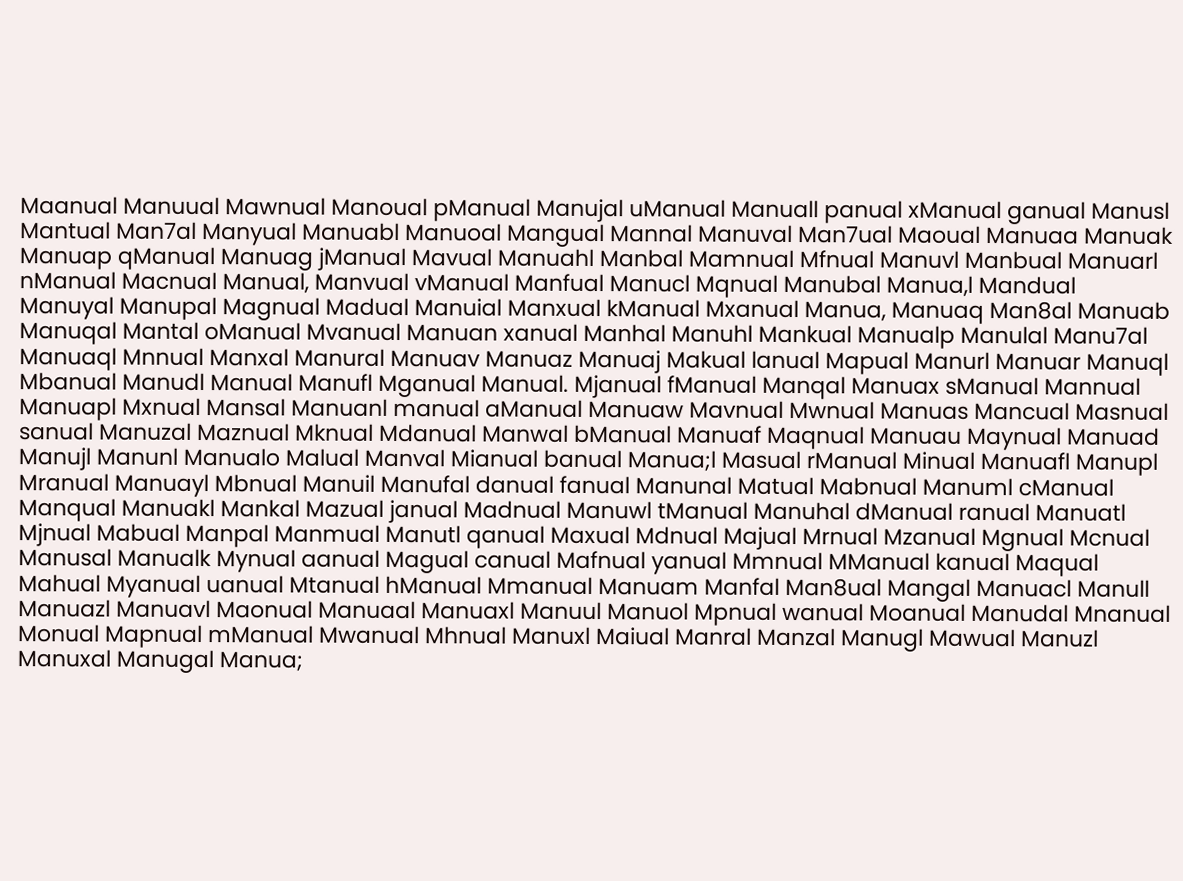Maanual Manuual Mawnual Manoual pManual Manujal uManual Manuall panual xManual ganual Manusl Mantual Man7al Manyual Manuabl Manuoal Mangual Mannal Manuval Man7ual Maoual Manuaa Manuak Manuap qManual Manuag jManual Mavual Manuahl Manbal Mamnual Mfnual Manuvl Manbual Manuarl nManual Macnual Manual, Manvual vManual Manfual Manucl Mqnual Manubal Manua,l Mandual Manuyal Manupal Magnual Madual Manuial Manxual kManual Mxanual Manua, Manuaq Man8al Manuab Manuqal Mantal oManual Mvanual Manuan xanual Manhal Manuhl Mankual Manualp Manulal Manu7al Manuaql Mnnual Manxal Manural Manuav Manuaz Manuaj Makual lanual Mapual Manurl Manuar Manuql Mbanual Manudl Manual Manufl Mganual Manual. Mjanual fManual Manqal Manuax sManual Mannual Manuapl Mxnual Mansal Manuanl manual aManual Manuaw Mavnual Mwnual Manuas Mancual Masnual sanual Manuzal Maznual Mknual Mdanual Manwal bManual Manuaf Maqnual Manuau Maynual Manuad Manujl Manunl Manualo Malual Manval Mianual banual Manua;l Masual rManual Minual Manuafl Manupl Mranual Manuayl Mbnual Manuil Manufal danual fanual Manunal Matual Mabnual Manuml cManual Manqual Manuakl Mankal Mazual janual Madnual Manuwl tManual Manuhal dManual ranual Manuatl Mjnual Mabual Manpal Manmual Manutl qanual Maxual Mdnual Majual Mrnual Mzanual Mgnual Mcnual Manusal Manualk Mynual aanual Magual canual Mafnual yanual Mmnual MManual kanual Maqual Mahual Myanual uanual Mtanual hManual Mmanual Manuam Manfal Man8ual Mangal Manuacl Manull Manuazl Manuavl Maonual Manuaal Manuaxl Manuul Manuol Mpnual wanual Moanual Manudal Mnanual Monual Mapnual mManual Mwanual Mhnual Manuxl Maiual Manral Manzal Manugl Mawual Manuzl Manuxal Manugal Manua;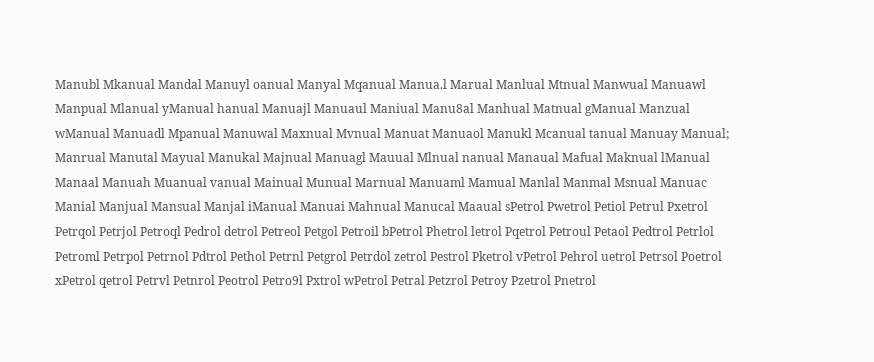Manubl Mkanual Mandal Manuyl oanual Manyal Mqanual Manua.l Marual Manlual Mtnual Manwual Manuawl Manpual Mlanual yManual hanual Manuajl Manuaul Maniual Manu8al Manhual Matnual gManual Manzual wManual Manuadl Mpanual Manuwal Maxnual Mvnual Manuat Manuaol Manukl Mcanual tanual Manuay Manual; Manrual Manutal Mayual Manukal Majnual Manuagl Mauual Mlnual nanual Manaual Mafual Maknual lManual Manaal Manuah Muanual vanual Mainual Munual Marnual Manuaml Mamual Manlal Manmal Msnual Manuac Manial Manjual Mansual Manjal iManual Manuai Mahnual Manucal Maaual sPetrol Pwetrol Petiol Petrul Pxetrol Petrqol Petrjol Petroql Pedrol detrol Petreol Petgol Petroil bPetrol Phetrol letrol Pqetrol Petroul Petaol Pedtrol Petrlol Petroml Petrpol Petrnol Pdtrol Pethol Petrnl Petgrol Petrdol zetrol Pestrol Pketrol vPetrol Pehrol uetrol Petrsol Poetrol xPetrol qetrol Petrvl Petnrol Peotrol Petro9l Pxtrol wPetrol Petral Petzrol Petroy Pzetrol Pnetrol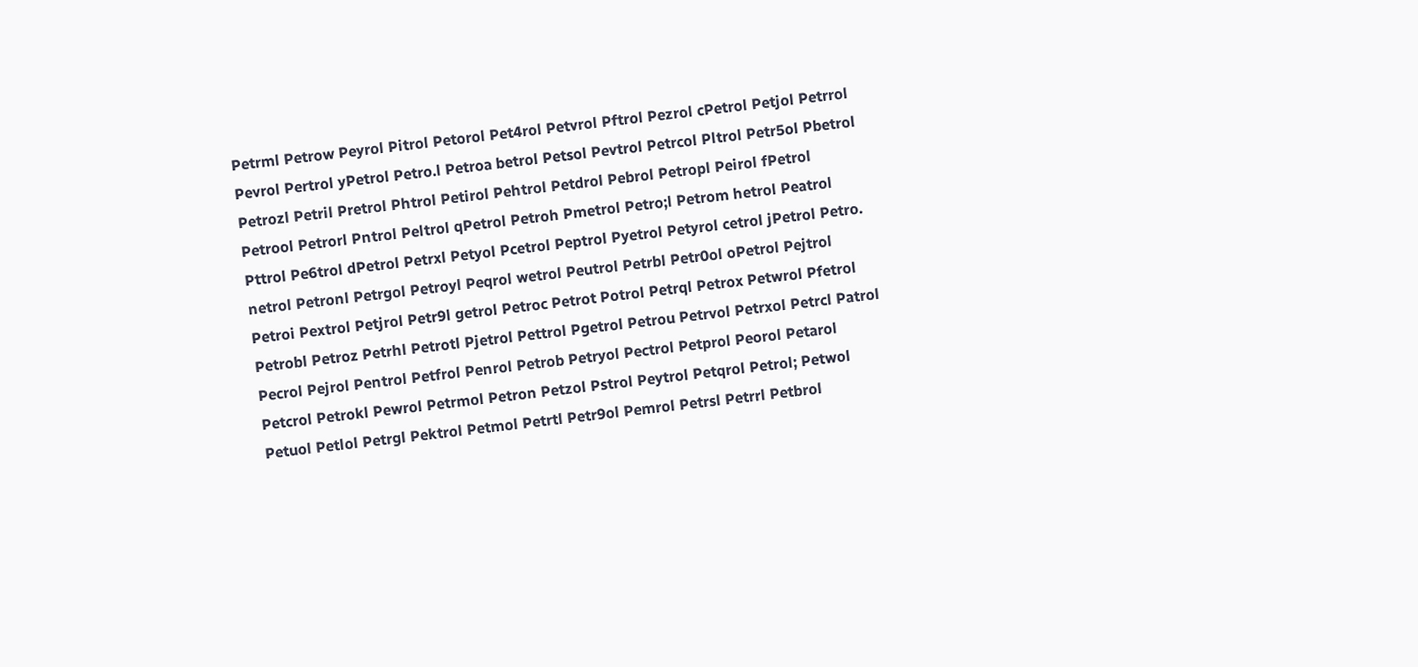Petrml Petrow Peyrol Pitrol Petorol Pet4rol Petvrol Pftrol Pezrol cPetrol Petjol Petrrol Pevrol Pertrol yPetrol Petro.l Petroa betrol Petsol Pevtrol Petrcol Pltrol Petr5ol Pbetrol Petrozl Petril Pretrol Phtrol Petirol Pehtrol Petdrol Pebrol Petropl Peirol fPetrol Petrool Petrorl Pntrol Peltrol qPetrol Petroh Pmetrol Petro;l Petrom hetrol Peatrol Pttrol Pe6trol dPetrol Petrxl Petyol Pcetrol Peptrol Pyetrol Petyrol cetrol jPetrol Petro. netrol Petronl Petrgol Petroyl Peqrol wetrol Peutrol Petrbl Petr0ol oPetrol Pejtrol Petroi Pextrol Petjrol Petr9l getrol Petroc Petrot Potrol Petrql Petrox Petwrol Pfetrol Petrobl Petroz Petrhl Petrotl Pjetrol Pettrol Pgetrol Petrou Petrvol Petrxol Petrcl Patrol Pecrol Pejrol Pentrol Petfrol Penrol Petrob Petryol Pectrol Petprol Peorol Petarol Petcrol Petrokl Pewrol Petrmol Petron Petzol Pstrol Peytrol Petqrol Petrol; Petwol Petuol Petlol Petrgl Pektrol Petmol Petrtl Petr9ol Pemrol Petrsl Petrrl Petbrol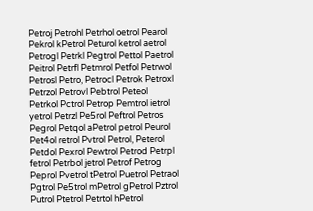Petroj Petrohl Petrhol oetrol Pearol Pekrol kPetrol Peturol ketrol aetrol Petrogl Petrkl Pegtrol Pettol Paetrol Peitrol Petrfl Petmrol Petfol Petrwol Petrosl Petro, Petrocl Petrok Petroxl Petrzol Petrovl Pebtrol Peteol Petrkol Pctrol Petrop Pemtrol ietrol yetrol Petrzl Pe5rol Peftrol Petros Pegrol Petqol aPetrol petrol Peurol Pet4ol retrol Pvtrol Petrol, Peterol Petdol Pexrol Pewtrol Petrod Petrpl fetrol Petrbol jetrol Petrof Petrog Peprol Pvetrol tPetrol Puetrol Petraol Pgtrol Pe5trol mPetrol gPetrol Pztrol Putrol Ptetrol Petrtol hPetrol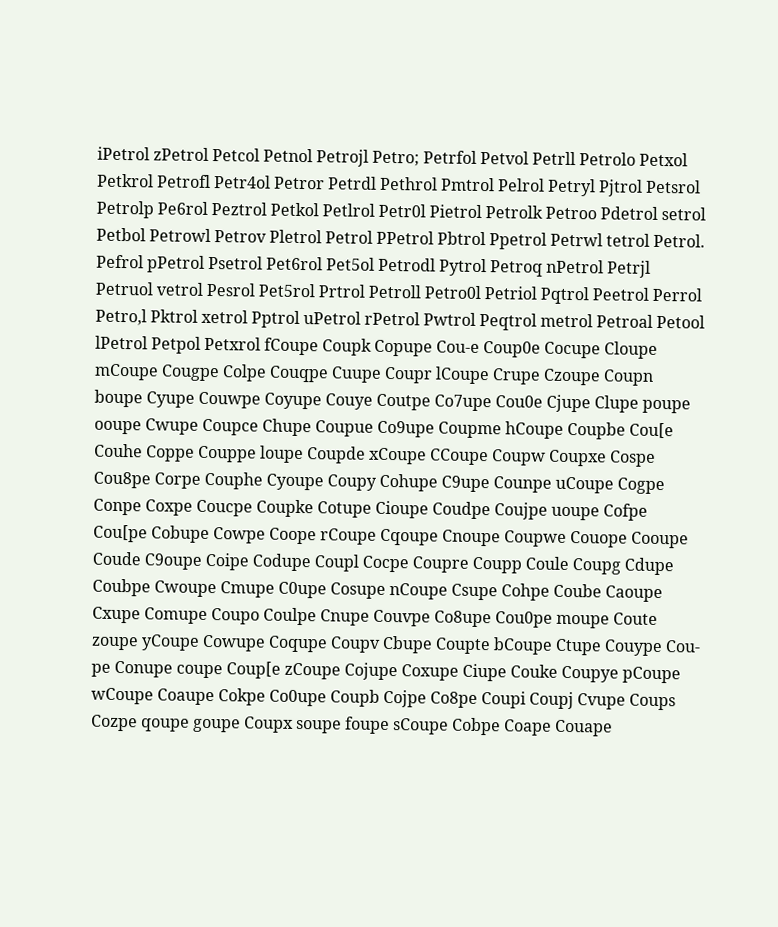iPetrol zPetrol Petcol Petnol Petrojl Petro; Petrfol Petvol Petrll Petrolo Petxol Petkrol Petrofl Petr4ol Petror Petrdl Pethrol Pmtrol Pelrol Petryl Pjtrol Petsrol Petrolp Pe6rol Peztrol Petkol Petlrol Petr0l Pietrol Petrolk Petroo Pdetrol setrol Petbol Petrowl Petrov Pletrol Petrol PPetrol Pbtrol Ppetrol Petrwl tetrol Petrol. Pefrol pPetrol Psetrol Pet6rol Pet5ol Petrodl Pytrol Petroq nPetrol Petrjl Petruol vetrol Pesrol Pet5rol Prtrol Petroll Petro0l Petriol Pqtrol Peetrol Perrol Petro,l Pktrol xetrol Pptrol uPetrol rPetrol Pwtrol Peqtrol metrol Petroal Petool lPetrol Petpol Petxrol fCoupe Coupk Copupe Cou-e Coup0e Cocupe Cloupe mCoupe Cougpe Colpe Couqpe Cuupe Coupr lCoupe Crupe Czoupe Coupn boupe Cyupe Couwpe Coyupe Couye Coutpe Co7upe Cou0e Cjupe Clupe poupe ooupe Cwupe Coupce Chupe Coupue Co9upe Coupme hCoupe Coupbe Cou[e Couhe Coppe Couppe loupe Coupde xCoupe CCoupe Coupw Coupxe Cospe Cou8pe Corpe Couphe Cyoupe Coupy Cohupe C9upe Counpe uCoupe Cogpe Conpe Coxpe Coucpe Coupke Cotupe Cioupe Coudpe Coujpe uoupe Cofpe Cou[pe Cobupe Cowpe Coope rCoupe Cqoupe Cnoupe Coupwe Couope Cooupe Coude C9oupe Coipe Codupe Coupl Cocpe Coupre Coupp Coule Coupg Cdupe Coubpe Cwoupe Cmupe C0upe Cosupe nCoupe Csupe Cohpe Coube Caoupe Cxupe Comupe Coupo Coulpe Cnupe Couvpe Co8upe Cou0pe moupe Coute zoupe yCoupe Cowupe Coqupe Coupv Cbupe Coupte bCoupe Ctupe Couype Cou-pe Conupe coupe Coup[e zCoupe Cojupe Coxupe Ciupe Couke Coupye pCoupe wCoupe Coaupe Cokpe Co0upe Coupb Cojpe Co8pe Coupi Coupj Cvupe Coups Cozpe qoupe goupe Coupx soupe foupe sCoupe Cobpe Coape Couape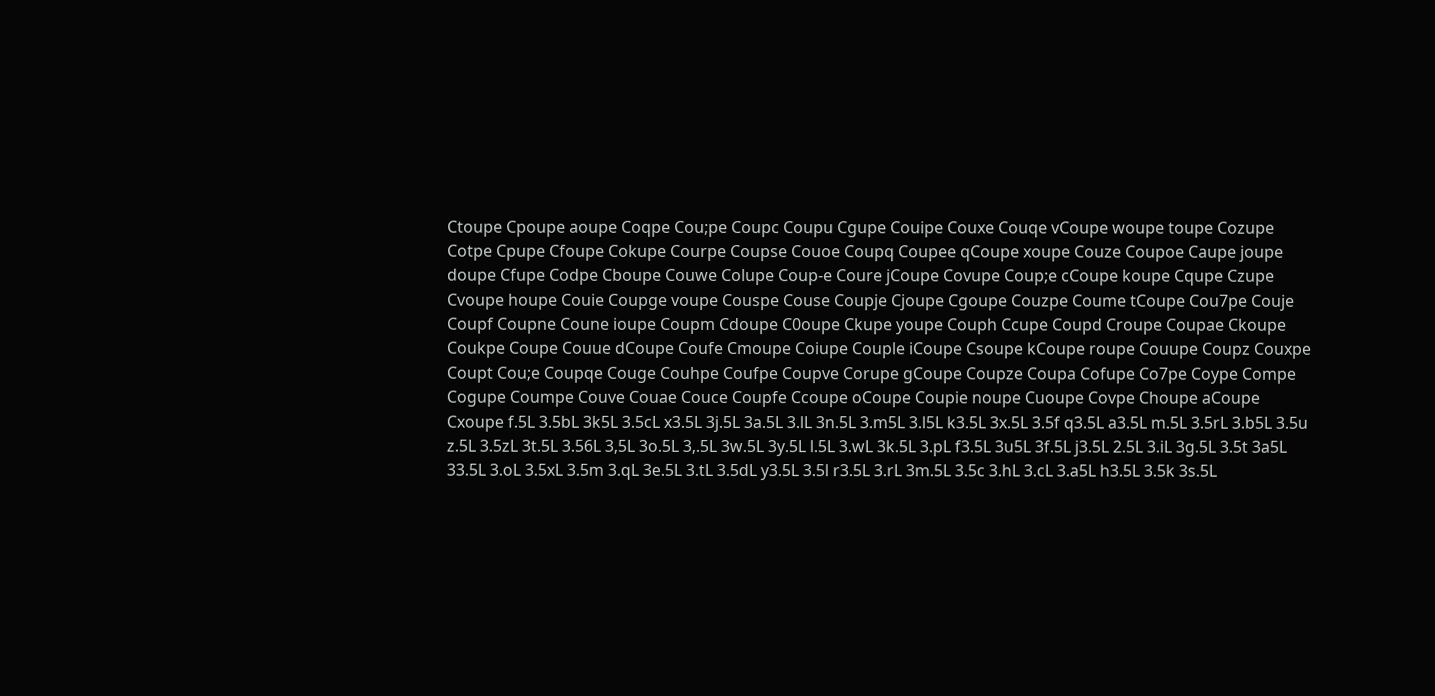Ctoupe Cpoupe aoupe Coqpe Cou;pe Coupc Coupu Cgupe Couipe Couxe Couqe vCoupe woupe toupe Cozupe Cotpe Cpupe Cfoupe Cokupe Courpe Coupse Couoe Coupq Coupee qCoupe xoupe Couze Coupoe Caupe joupe doupe Cfupe Codpe Cboupe Couwe Colupe Coup-e Coure jCoupe Covupe Coup;e cCoupe koupe Cqupe Czupe Cvoupe houpe Couie Coupge voupe Couspe Couse Coupje Cjoupe Cgoupe Couzpe Coume tCoupe Cou7pe Couje Coupf Coupne Coune ioupe Coupm Cdoupe C0oupe Ckupe youpe Couph Ccupe Coupd Croupe Coupae Ckoupe Coukpe Coupe Couue dCoupe Coufe Cmoupe Coiupe Couple iCoupe Csoupe kCoupe roupe Couupe Coupz Couxpe Coupt Cou;e Coupqe Couge Couhpe Coufpe Coupve Corupe gCoupe Coupze Coupa Cofupe Co7pe Coype Compe Cogupe Coumpe Couve Couae Couce Coupfe Ccoupe oCoupe Coupie noupe Cuoupe Covpe Choupe aCoupe Cxoupe f.5L 3.5bL 3k5L 3.5cL x3.5L 3j.5L 3a.5L 3.lL 3n.5L 3.m5L 3.l5L k3.5L 3x.5L 3.5f q3.5L a3.5L m.5L 3.5rL 3.b5L 3.5u z.5L 3.5zL 3t.5L 3.56L 3,5L 3o.5L 3,.5L 3w.5L 3y.5L l.5L 3.wL 3k.5L 3.pL f3.5L 3u5L 3f.5L j3.5L 2.5L 3.iL 3g.5L 3.5t 3a5L 33.5L 3.oL 3.5xL 3.5m 3.qL 3e.5L 3.tL 3.5dL y3.5L 3.5l r3.5L 3.rL 3m.5L 3.5c 3.hL 3.cL 3.a5L h3.5L 3.5k 3s.5L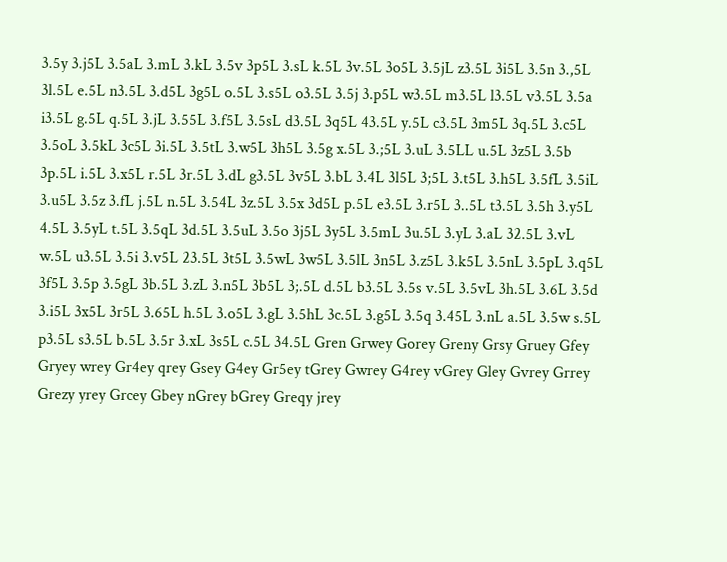3.5y 3.j5L 3.5aL 3.mL 3.kL 3.5v 3p5L 3.sL k.5L 3v.5L 3o5L 3.5jL z3.5L 3i5L 3.5n 3.,5L 3l.5L e.5L n3.5L 3.d5L 3g5L o.5L 3.s5L o3.5L 3.5j 3.p5L w3.5L m3.5L l3.5L v3.5L 3.5a i3.5L g.5L q.5L 3.jL 3.55L 3.f5L 3.5sL d3.5L 3q5L 43.5L y.5L c3.5L 3m5L 3q.5L 3.c5L 3.5oL 3.5kL 3c5L 3i.5L 3.5tL 3.w5L 3h5L 3.5g x.5L 3.;5L 3.uL 3.5LL u.5L 3z5L 3.5b 3p.5L i.5L 3.x5L r.5L 3r.5L 3.dL g3.5L 3v5L 3.bL 3.4L 3l5L 3;5L 3.t5L 3.h5L 3.5fL 3.5iL 3.u5L 3.5z 3.fL j.5L n.5L 3.54L 3z.5L 3.5x 3d5L p.5L e3.5L 3.r5L 3..5L t3.5L 3.5h 3.y5L 4.5L 3.5yL t.5L 3.5qL 3d.5L 3.5uL 3.5o 3j5L 3y5L 3.5mL 3u.5L 3.yL 3.aL 32.5L 3.vL w.5L u3.5L 3.5i 3.v5L 23.5L 3t5L 3.5wL 3w5L 3.5lL 3n5L 3.z5L 3.k5L 3.5nL 3.5pL 3.q5L 3f5L 3.5p 3.5gL 3b.5L 3.zL 3.n5L 3b5L 3;.5L d.5L b3.5L 3.5s v.5L 3.5vL 3h.5L 3.6L 3.5d 3.i5L 3x5L 3r5L 3.65L h.5L 3.o5L 3.gL 3.5hL 3c.5L 3.g5L 3.5q 3.45L 3.nL a.5L 3.5w s.5L p3.5L s3.5L b.5L 3.5r 3.xL 3s5L c.5L 34.5L Gren Grwey Gorey Greny Grsy Gruey Gfey Gryey wrey Gr4ey qrey Gsey G4ey Gr5ey tGrey Gwrey G4rey vGrey Gley Gvrey Grrey Grezy yrey Grcey Gbey nGrey bGrey Greqy jrey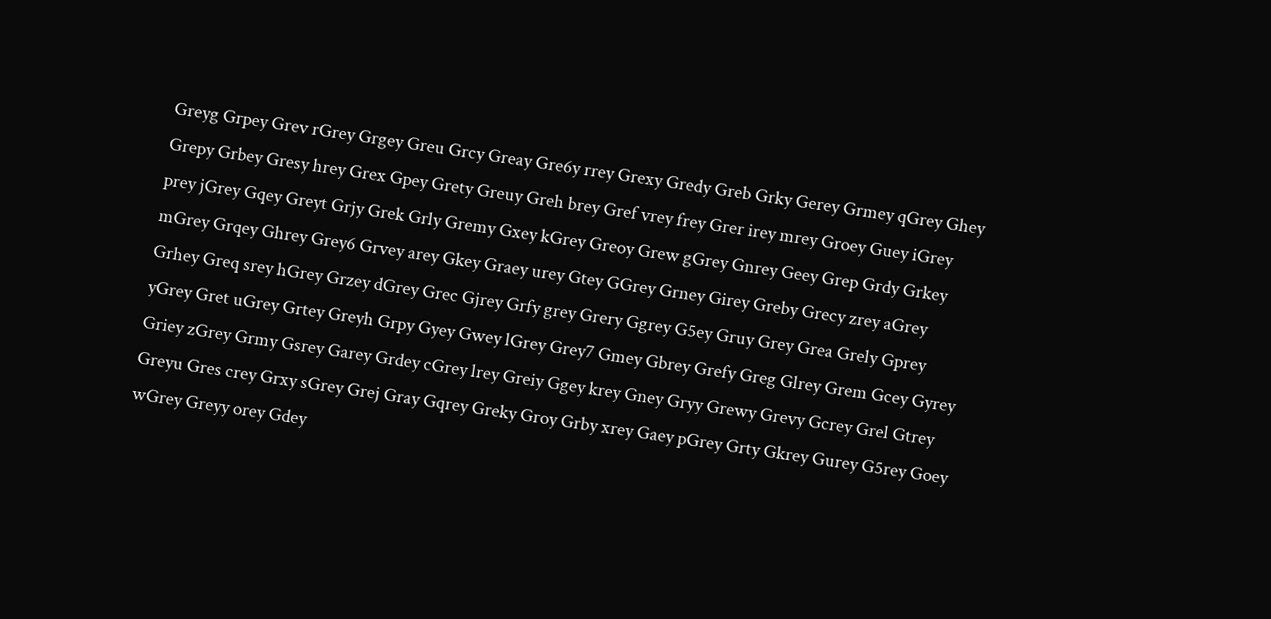Greyg Grpey Grev rGrey Grgey Greu Grcy Greay Gre6y rrey Grexy Gredy Greb Grky Gerey Grmey qGrey Ghey Grepy Grbey Gresy hrey Grex Gpey Grety Greuy Greh brey Gref vrey frey Grer irey mrey Groey Guey iGrey prey jGrey Gqey Greyt Grjy Grek Grly Gremy Gxey kGrey Greoy Grew gGrey Gnrey Geey Grep Grdy Grkey mGrey Grqey Ghrey Grey6 Grvey arey Gkey Graey urey Gtey GGrey Grney Girey Greby Grecy zrey aGrey Grhey Greq srey hGrey Grzey dGrey Grec Gjrey Grfy grey Grery Ggrey G5ey Gruy Grey Grea Grely Gprey yGrey Gret uGrey Grtey Greyh Grpy Gyey Gwey lGrey Grey7 Gmey Gbrey Grefy Greg Glrey Grem Gcey Gyrey Griey zGrey Grmy Gsrey Garey Grdey cGrey lrey Greiy Ggey krey Gney Gryy Grewy Grevy Gcrey Grel Gtrey Greyu Gres crey Grxy sGrey Grej Gray Gqrey Greky Groy Grby xrey Gaey pGrey Grty Gkrey Gurey G5rey Goey wGrey Greyy orey Gdey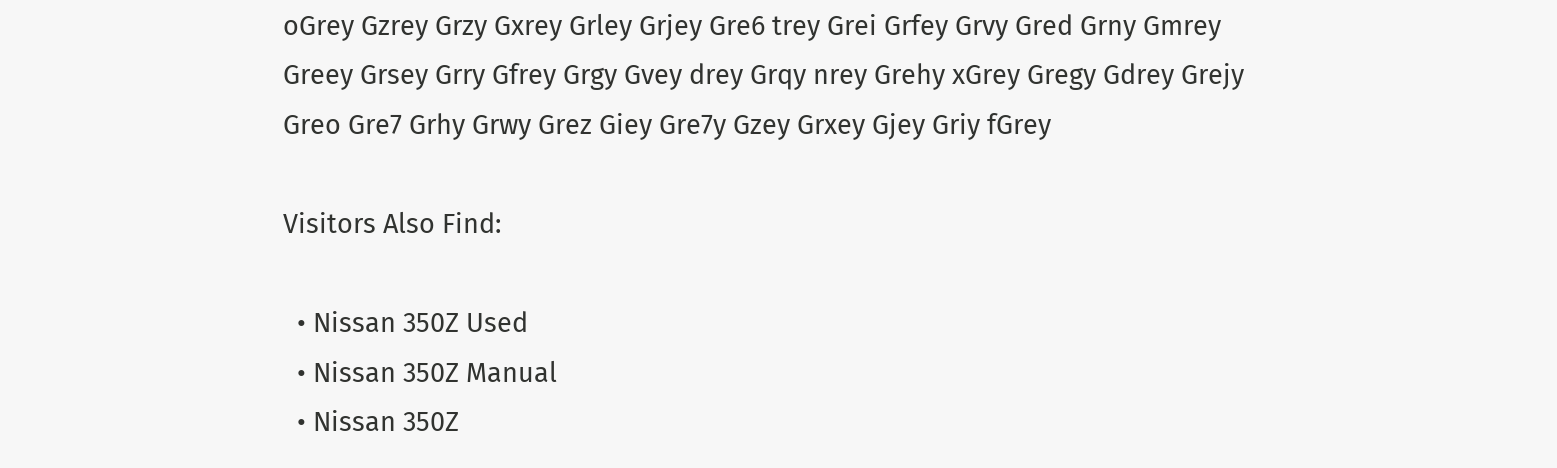oGrey Gzrey Grzy Gxrey Grley Grjey Gre6 trey Grei Grfey Grvy Gred Grny Gmrey Greey Grsey Grry Gfrey Grgy Gvey drey Grqy nrey Grehy xGrey Gregy Gdrey Grejy Greo Gre7 Grhy Grwy Grez Giey Gre7y Gzey Grxey Gjey Griy fGrey

Visitors Also Find:

  • Nissan 350Z Used
  • Nissan 350Z Manual
  • Nissan 350Z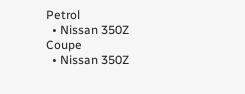Petrol
  • Nissan 350Z Coupe
  • Nissan 350Z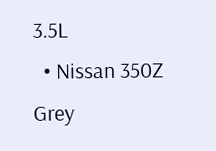3.5L
  • Nissan 350Z Grey